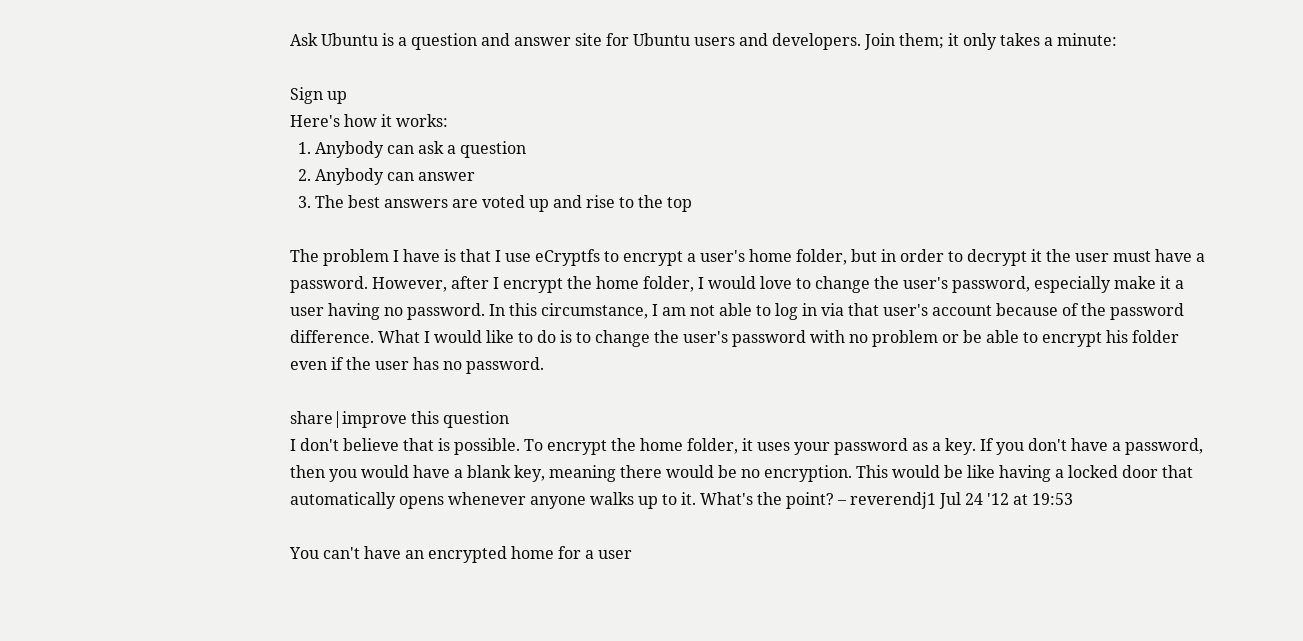Ask Ubuntu is a question and answer site for Ubuntu users and developers. Join them; it only takes a minute:

Sign up
Here's how it works:
  1. Anybody can ask a question
  2. Anybody can answer
  3. The best answers are voted up and rise to the top

The problem I have is that I use eCryptfs to encrypt a user's home folder, but in order to decrypt it the user must have a password. However, after I encrypt the home folder, I would love to change the user's password, especially make it a user having no password. In this circumstance, I am not able to log in via that user's account because of the password difference. What I would like to do is to change the user's password with no problem or be able to encrypt his folder even if the user has no password.

share|improve this question
I don't believe that is possible. To encrypt the home folder, it uses your password as a key. If you don't have a password, then you would have a blank key, meaning there would be no encryption. This would be like having a locked door that automatically opens whenever anyone walks up to it. What's the point? – reverendj1 Jul 24 '12 at 19:53

You can't have an encrypted home for a user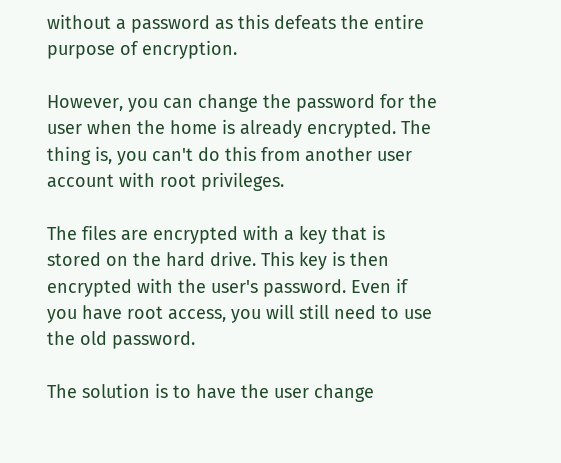without a password as this defeats the entire purpose of encryption.

However, you can change the password for the user when the home is already encrypted. The thing is, you can't do this from another user account with root privileges.

The files are encrypted with a key that is stored on the hard drive. This key is then encrypted with the user's password. Even if you have root access, you will still need to use the old password.

The solution is to have the user change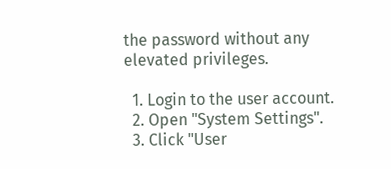the password without any elevated privileges.

  1. Login to the user account.
  2. Open "System Settings".
  3. Click "User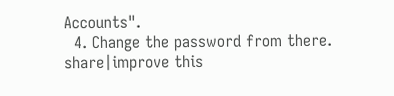Accounts".
  4. Change the password from there.
share|improve this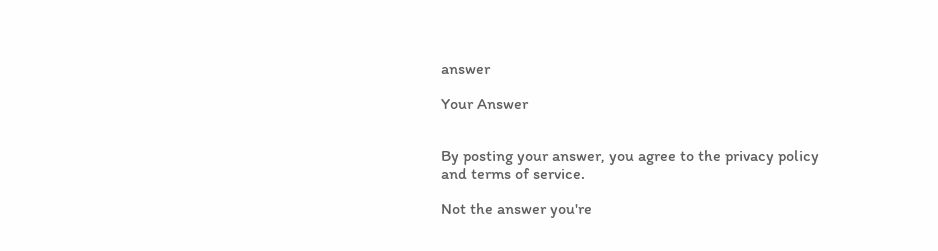answer

Your Answer


By posting your answer, you agree to the privacy policy and terms of service.

Not the answer you're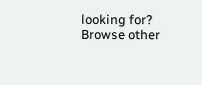looking for? Browse other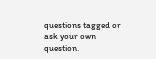questions tagged or ask your own question.